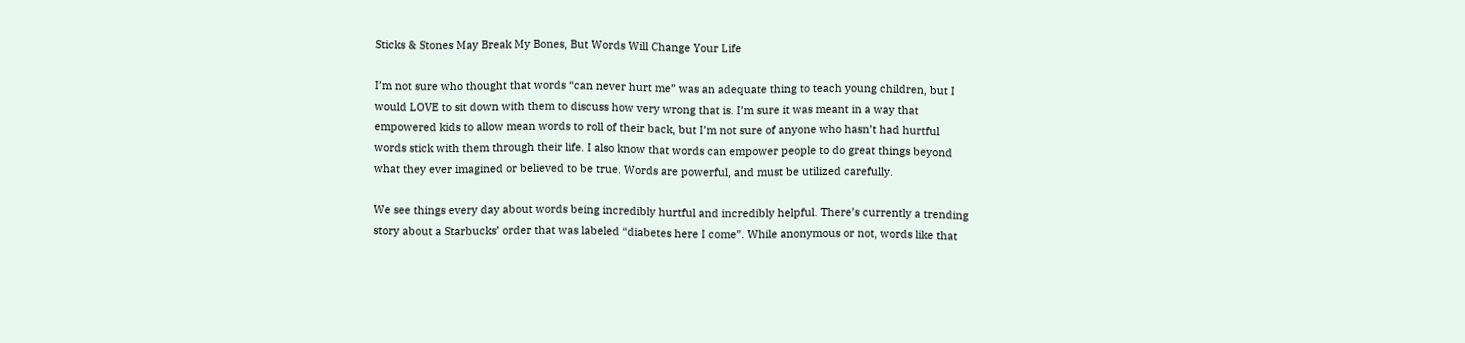Sticks & Stones May Break My Bones, But Words Will Change Your Life

I’m not sure who thought that words “can never hurt me” was an adequate thing to teach young children, but I would LOVE to sit down with them to discuss how very wrong that is. I’m sure it was meant in a way that empowered kids to allow mean words to roll of their back, but I’m not sure of anyone who hasn’t had hurtful words stick with them through their life. I also know that words can empower people to do great things beyond what they ever imagined or believed to be true. Words are powerful, and must be utilized carefully.

We see things every day about words being incredibly hurtful and incredibly helpful. There’s currently a trending story about a Starbucks’ order that was labeled “diabetes here I come”. While anonymous or not, words like that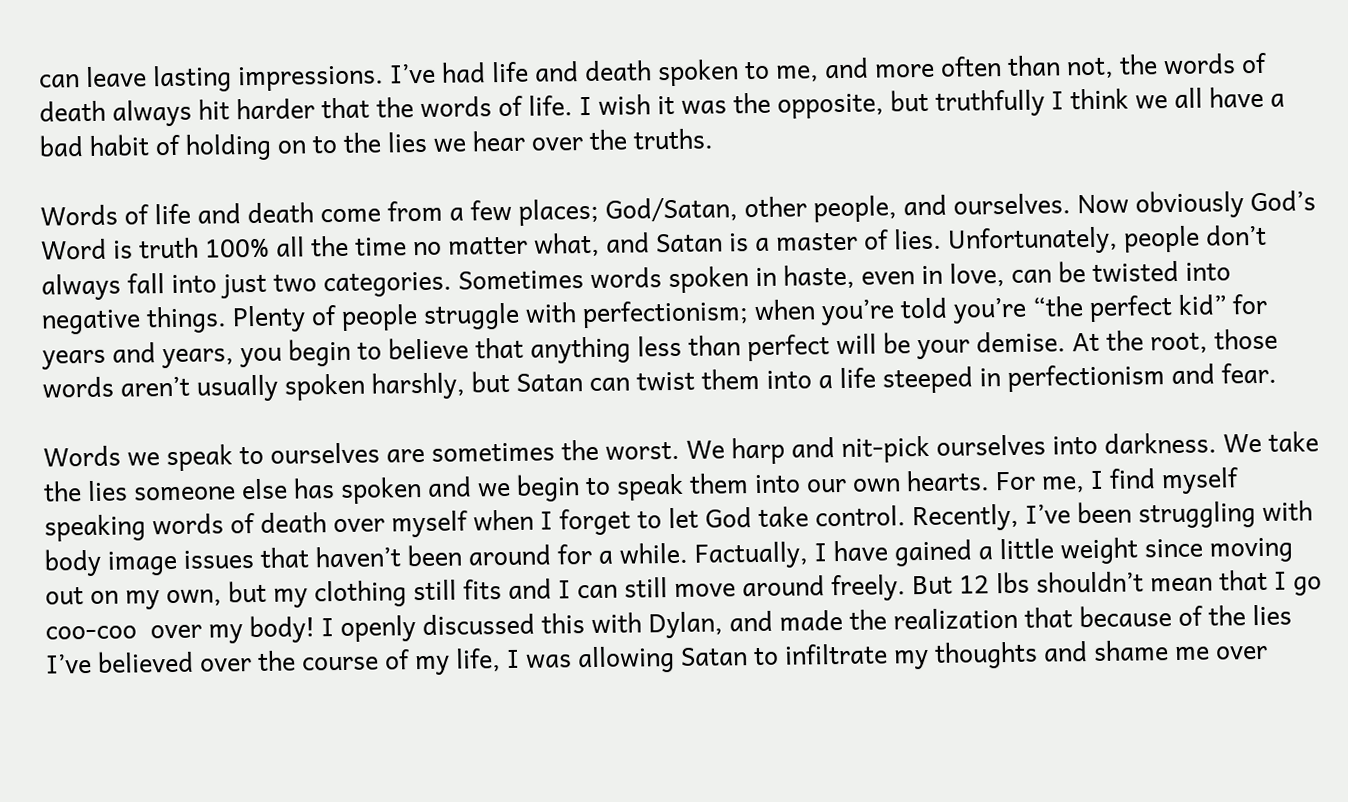can leave lasting impressions. I’ve had life and death spoken to me, and more often than not, the words of death always hit harder that the words of life. I wish it was the opposite, but truthfully I think we all have a bad habit of holding on to the lies we hear over the truths.

Words of life and death come from a few places; God/Satan, other people, and ourselves. Now obviously God’s Word is truth 100% all the time no matter what, and Satan is a master of lies. Unfortunately, people don’t always fall into just two categories. Sometimes words spoken in haste, even in love, can be twisted into negative things. Plenty of people struggle with perfectionism; when you’re told you’re “the perfect kid” for years and years, you begin to believe that anything less than perfect will be your demise. At the root, those words aren’t usually spoken harshly, but Satan can twist them into a life steeped in perfectionism and fear.

Words we speak to ourselves are sometimes the worst. We harp and nit-pick ourselves into darkness. We take the lies someone else has spoken and we begin to speak them into our own hearts. For me, I find myself speaking words of death over myself when I forget to let God take control. Recently, I’ve been struggling with body image issues that haven’t been around for a while. Factually, I have gained a little weight since moving out on my own, but my clothing still fits and I can still move around freely. But 12 lbs shouldn’t mean that I go coo-coo  over my body! I openly discussed this with Dylan, and made the realization that because of the lies I’ve believed over the course of my life, I was allowing Satan to infiltrate my thoughts and shame me over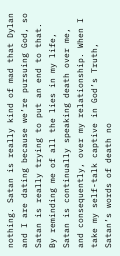nothing. Satan is really kind of mad that Dylan and I are dating because we’re pursuing God, so Satan is really trying to put an end to that. By reminding me of all the lies in my life, Satan is continually speaking death over me, and consequently, over my relationship. When I take my self-talk captive in God’s Truth, Satan’s words of death no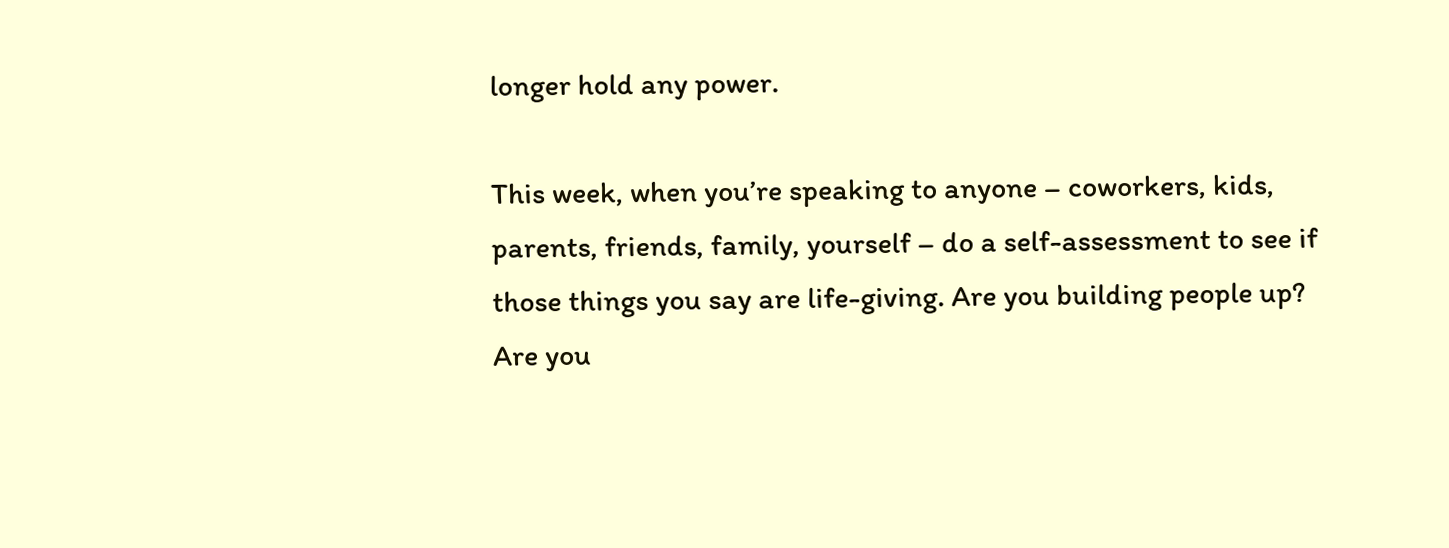longer hold any power.

This week, when you’re speaking to anyone – coworkers, kids, parents, friends, family, yourself – do a self-assessment to see if those things you say are life-giving. Are you building people up? Are you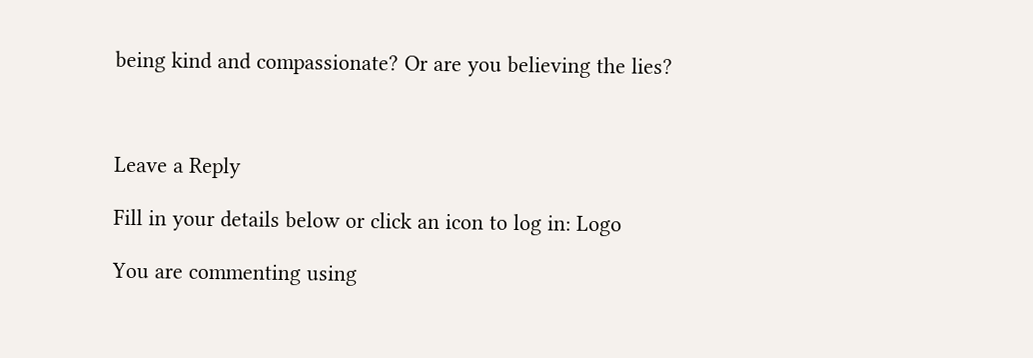being kind and compassionate? Or are you believing the lies?



Leave a Reply

Fill in your details below or click an icon to log in: Logo

You are commenting using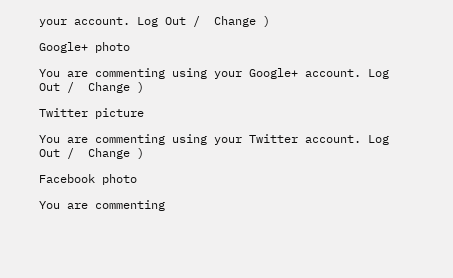your account. Log Out /  Change )

Google+ photo

You are commenting using your Google+ account. Log Out /  Change )

Twitter picture

You are commenting using your Twitter account. Log Out /  Change )

Facebook photo

You are commenting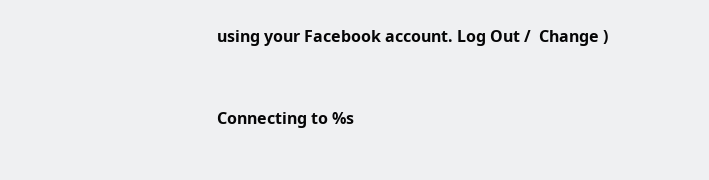using your Facebook account. Log Out /  Change )


Connecting to %s